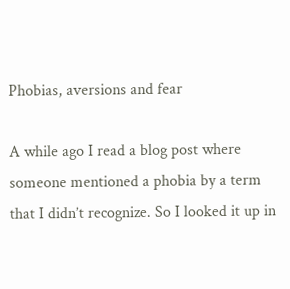Phobias, aversions and fear

A while ago I read a blog post where someone mentioned a phobia by a term that I didn’t recognize. So I looked it up in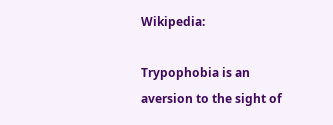Wikipedia:

Trypophobia is an aversion to the sight of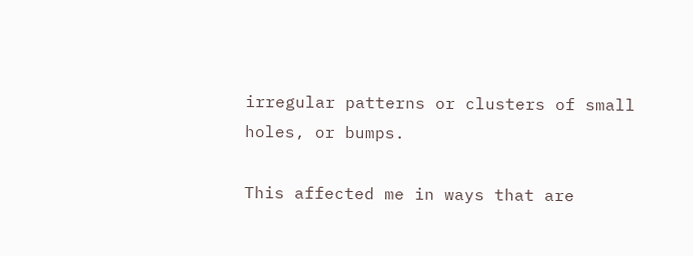irregular patterns or clusters of small holes, or bumps.

This affected me in ways that are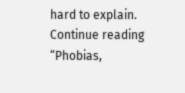hard to explain. Continue reading “Phobias,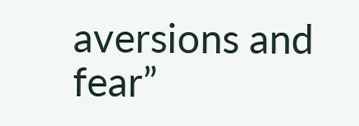aversions and fear”